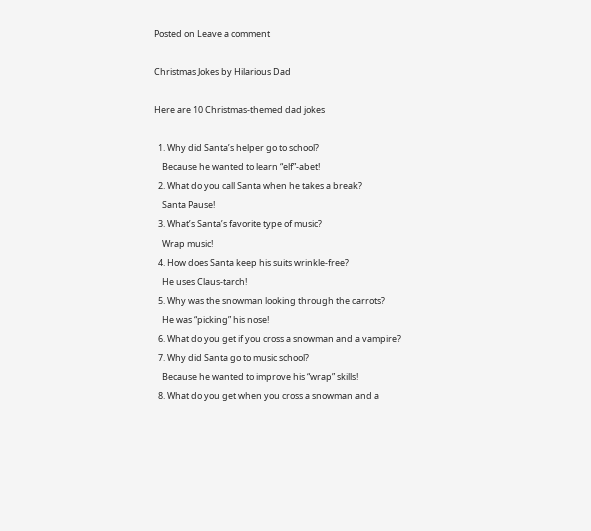Posted on Leave a comment

Christmas Jokes by Hilarious Dad

Here are 10 Christmas-themed dad jokes

  1. Why did Santa’s helper go to school?
    Because he wanted to learn “elf”-abet!
  2. What do you call Santa when he takes a break?
    Santa Pause!
  3. What’s Santa’s favorite type of music?
    Wrap music!
  4. How does Santa keep his suits wrinkle-free?
    He uses Claus-tarch!
  5. Why was the snowman looking through the carrots?
    He was “picking” his nose!
  6. What do you get if you cross a snowman and a vampire?
  7. Why did Santa go to music school?
    Because he wanted to improve his “wrap” skills!
  8. What do you get when you cross a snowman and a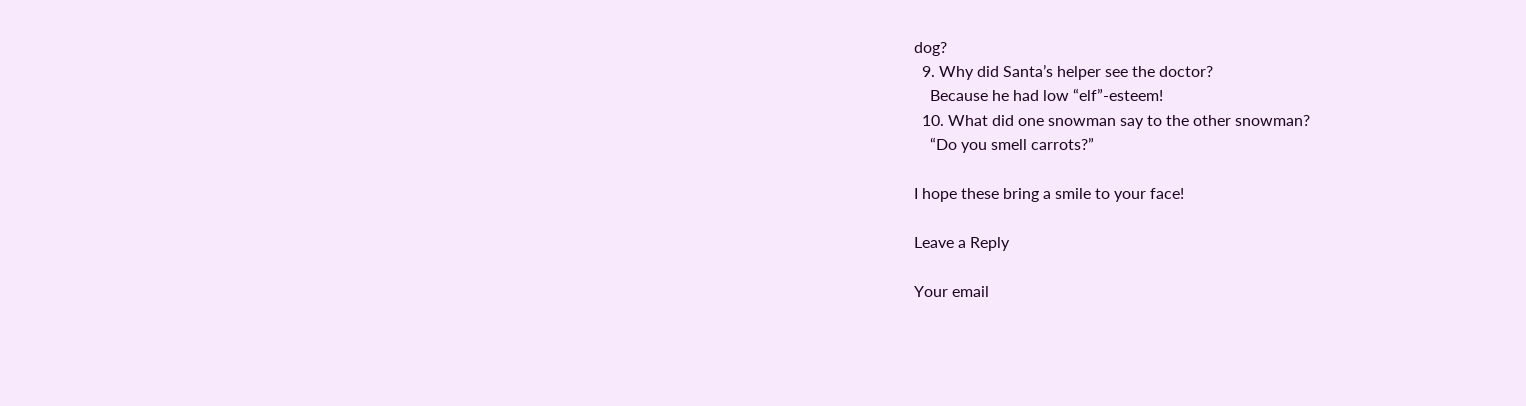dog?
  9. Why did Santa’s helper see the doctor?
    Because he had low “elf”-esteem!
  10. What did one snowman say to the other snowman?
    “Do you smell carrots?”

I hope these bring a smile to your face!

Leave a Reply

Your email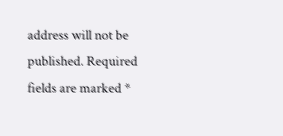address will not be published. Required fields are marked *